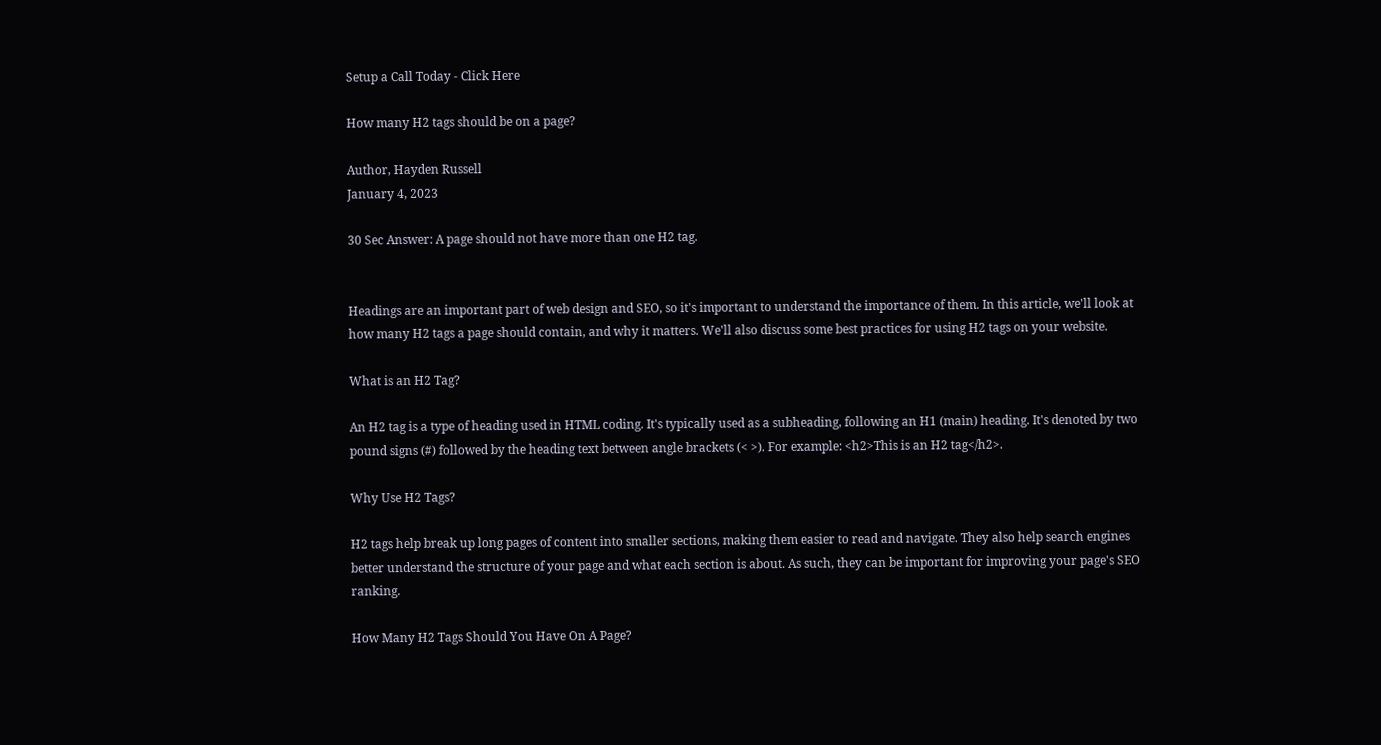Setup a Call Today - Click Here

How many H2 tags should be on a page?

Author, Hayden Russell
January 4, 2023

30 Sec Answer: A page should not have more than one H2 tag.


Headings are an important part of web design and SEO, so it's important to understand the importance of them. In this article, we'll look at how many H2 tags a page should contain, and why it matters. We'll also discuss some best practices for using H2 tags on your website.

What is an H2 Tag?

An H2 tag is a type of heading used in HTML coding. It's typically used as a subheading, following an H1 (main) heading. It's denoted by two pound signs (#) followed by the heading text between angle brackets (< >). For example: <h2>This is an H2 tag</h2>.

Why Use H2 Tags?

H2 tags help break up long pages of content into smaller sections, making them easier to read and navigate. They also help search engines better understand the structure of your page and what each section is about. As such, they can be important for improving your page's SEO ranking.

How Many H2 Tags Should You Have On A Page?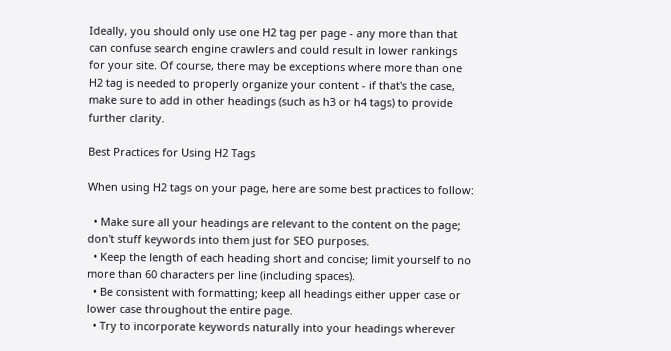Ideally, you should only use one H2 tag per page - any more than that can confuse search engine crawlers and could result in lower rankings for your site. Of course, there may be exceptions where more than one H2 tag is needed to properly organize your content - if that's the case, make sure to add in other headings (such as h3 or h4 tags) to provide further clarity.

Best Practices for Using H2 Tags

When using H2 tags on your page, here are some best practices to follow:

  • Make sure all your headings are relevant to the content on the page; don't stuff keywords into them just for SEO purposes.
  • Keep the length of each heading short and concise; limit yourself to no more than 60 characters per line (including spaces).
  • Be consistent with formatting; keep all headings either upper case or lower case throughout the entire page.
  • Try to incorporate keywords naturally into your headings wherever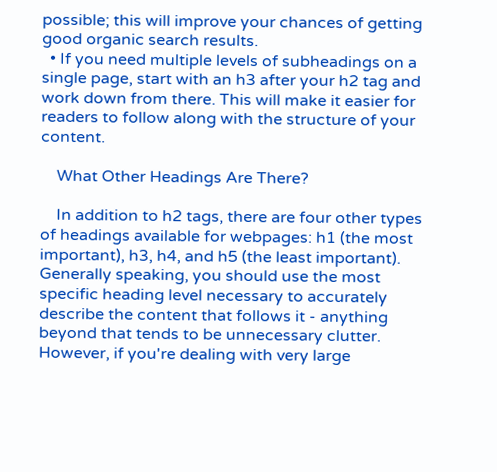possible; this will improve your chances of getting good organic search results.
  • If you need multiple levels of subheadings on a single page, start with an h3 after your h2 tag and work down from there. This will make it easier for readers to follow along with the structure of your content.

    What Other Headings Are There?

    In addition to h2 tags, there are four other types of headings available for webpages: h1 (the most important), h3, h4, and h5 (the least important). Generally speaking, you should use the most specific heading level necessary to accurately describe the content that follows it - anything beyond that tends to be unnecessary clutter. However, if you're dealing with very large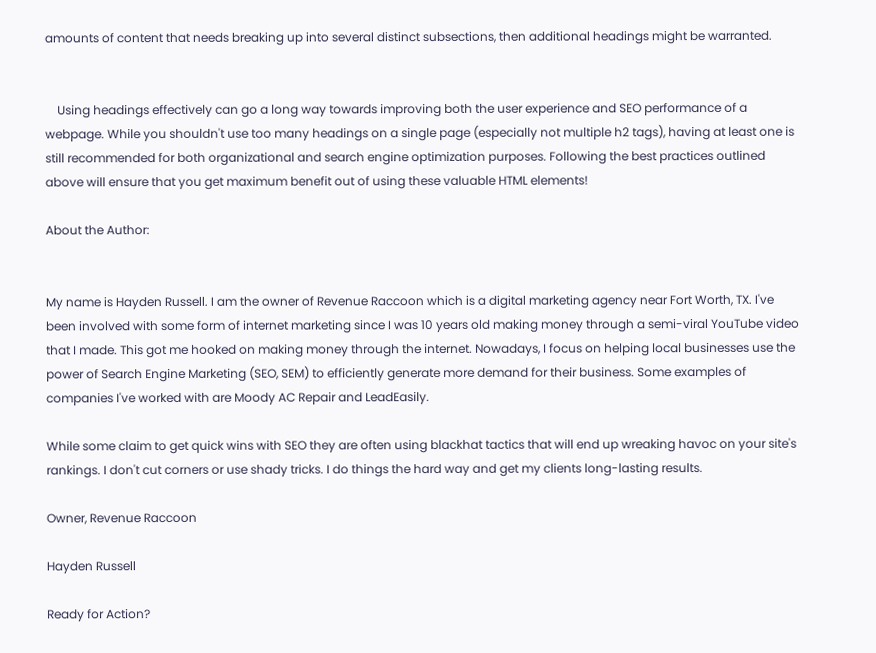amounts of content that needs breaking up into several distinct subsections, then additional headings might be warranted.


    Using headings effectively can go a long way towards improving both the user experience and SEO performance of a webpage. While you shouldn't use too many headings on a single page (especially not multiple h2 tags), having at least one is still recommended for both organizational and search engine optimization purposes. Following the best practices outlined above will ensure that you get maximum benefit out of using these valuable HTML elements!

About the Author:


My name is Hayden Russell. I am the owner of Revenue Raccoon which is a digital marketing agency near Fort Worth, TX. I've been involved with some form of internet marketing since I was 10 years old making money through a semi-viral YouTube video that I made. This got me hooked on making money through the internet. Nowadays, I focus on helping local businesses use the power of Search Engine Marketing (SEO, SEM) to efficiently generate more demand for their business. Some examples of companies I've worked with are Moody AC Repair and LeadEasily.

While some claim to get quick wins with SEO they are often using blackhat tactics that will end up wreaking havoc on your site's rankings. I don't cut corners or use shady tricks. I do things the hard way and get my clients long-lasting results.

Owner, Revenue Raccoon

Hayden Russell

Ready for Action?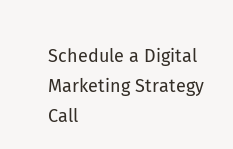Schedule a Digital Marketing Strategy Call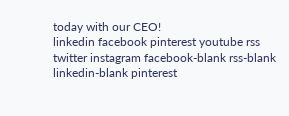today with our CEO!
linkedin facebook pinterest youtube rss twitter instagram facebook-blank rss-blank linkedin-blank pinterest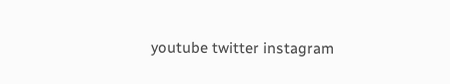youtube twitter instagram